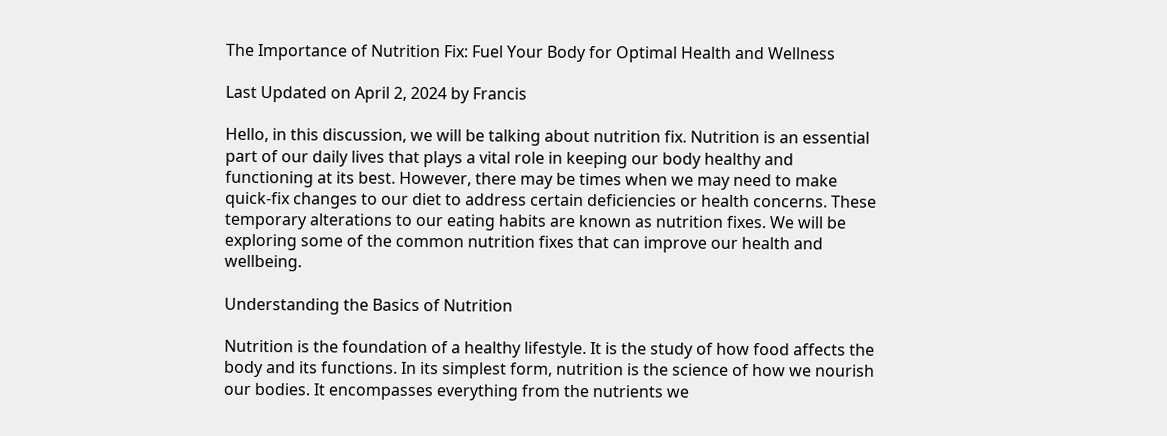The Importance of Nutrition Fix: Fuel Your Body for Optimal Health and Wellness

Last Updated on April 2, 2024 by Francis

Hello, in this discussion, we will be talking about nutrition fix. Nutrition is an essential part of our daily lives that plays a vital role in keeping our body healthy and functioning at its best. However, there may be times when we may need to make quick-fix changes to our diet to address certain deficiencies or health concerns. These temporary alterations to our eating habits are known as nutrition fixes. We will be exploring some of the common nutrition fixes that can improve our health and wellbeing.

Understanding the Basics of Nutrition

Nutrition is the foundation of a healthy lifestyle. It is the study of how food affects the body and its functions. In its simplest form, nutrition is the science of how we nourish our bodies. It encompasses everything from the nutrients we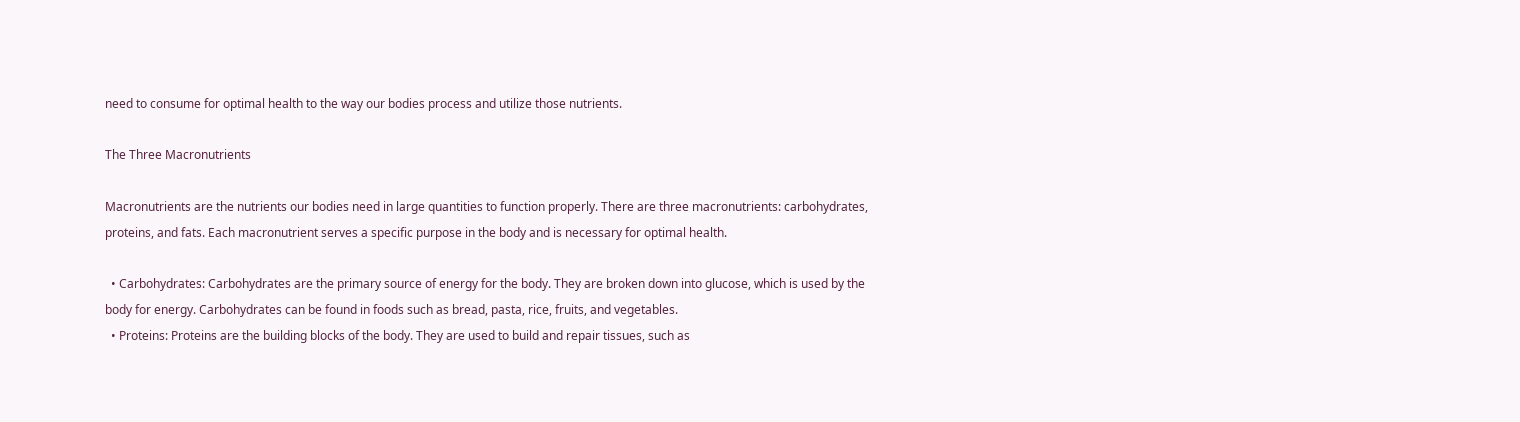need to consume for optimal health to the way our bodies process and utilize those nutrients.

The Three Macronutrients

Macronutrients are the nutrients our bodies need in large quantities to function properly. There are three macronutrients: carbohydrates, proteins, and fats. Each macronutrient serves a specific purpose in the body and is necessary for optimal health.

  • Carbohydrates: Carbohydrates are the primary source of energy for the body. They are broken down into glucose, which is used by the body for energy. Carbohydrates can be found in foods such as bread, pasta, rice, fruits, and vegetables.
  • Proteins: Proteins are the building blocks of the body. They are used to build and repair tissues, such as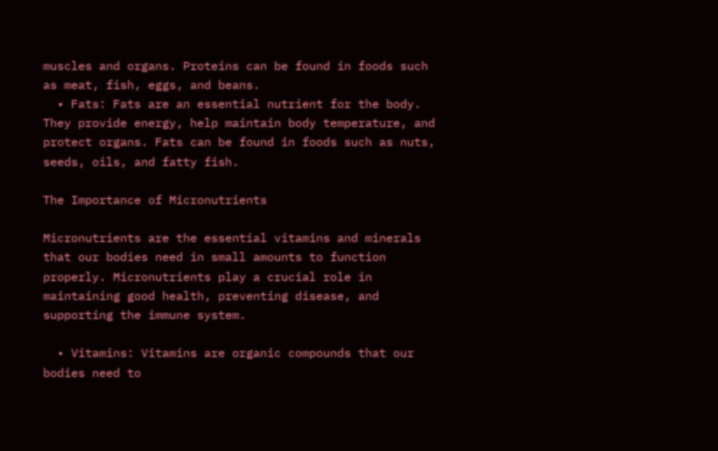muscles and organs. Proteins can be found in foods such as meat, fish, eggs, and beans.
  • Fats: Fats are an essential nutrient for the body. They provide energy, help maintain body temperature, and protect organs. Fats can be found in foods such as nuts, seeds, oils, and fatty fish.

The Importance of Micronutrients

Micronutrients are the essential vitamins and minerals that our bodies need in small amounts to function properly. Micronutrients play a crucial role in maintaining good health, preventing disease, and supporting the immune system.

  • Vitamins: Vitamins are organic compounds that our bodies need to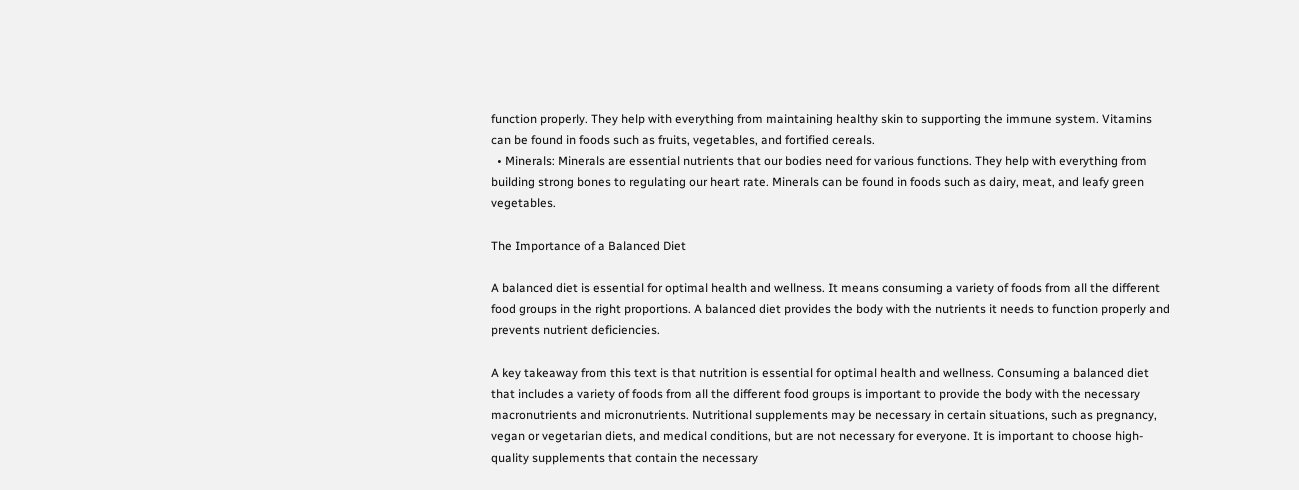function properly. They help with everything from maintaining healthy skin to supporting the immune system. Vitamins can be found in foods such as fruits, vegetables, and fortified cereals.
  • Minerals: Minerals are essential nutrients that our bodies need for various functions. They help with everything from building strong bones to regulating our heart rate. Minerals can be found in foods such as dairy, meat, and leafy green vegetables.

The Importance of a Balanced Diet

A balanced diet is essential for optimal health and wellness. It means consuming a variety of foods from all the different food groups in the right proportions. A balanced diet provides the body with the nutrients it needs to function properly and prevents nutrient deficiencies.

A key takeaway from this text is that nutrition is essential for optimal health and wellness. Consuming a balanced diet that includes a variety of foods from all the different food groups is important to provide the body with the necessary macronutrients and micronutrients. Nutritional supplements may be necessary in certain situations, such as pregnancy, vegan or vegetarian diets, and medical conditions, but are not necessary for everyone. It is important to choose high-quality supplements that contain the necessary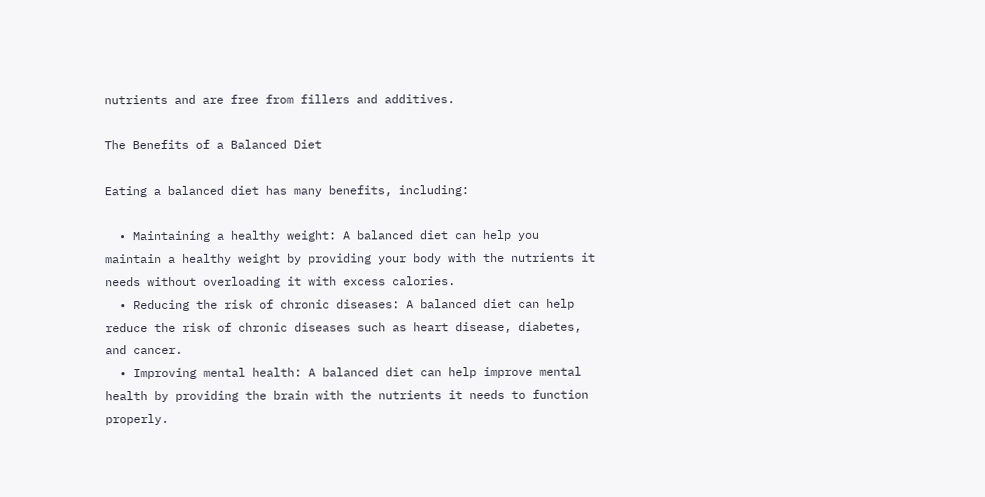nutrients and are free from fillers and additives.

The Benefits of a Balanced Diet

Eating a balanced diet has many benefits, including:

  • Maintaining a healthy weight: A balanced diet can help you maintain a healthy weight by providing your body with the nutrients it needs without overloading it with excess calories.
  • Reducing the risk of chronic diseases: A balanced diet can help reduce the risk of chronic diseases such as heart disease, diabetes, and cancer.
  • Improving mental health: A balanced diet can help improve mental health by providing the brain with the nutrients it needs to function properly.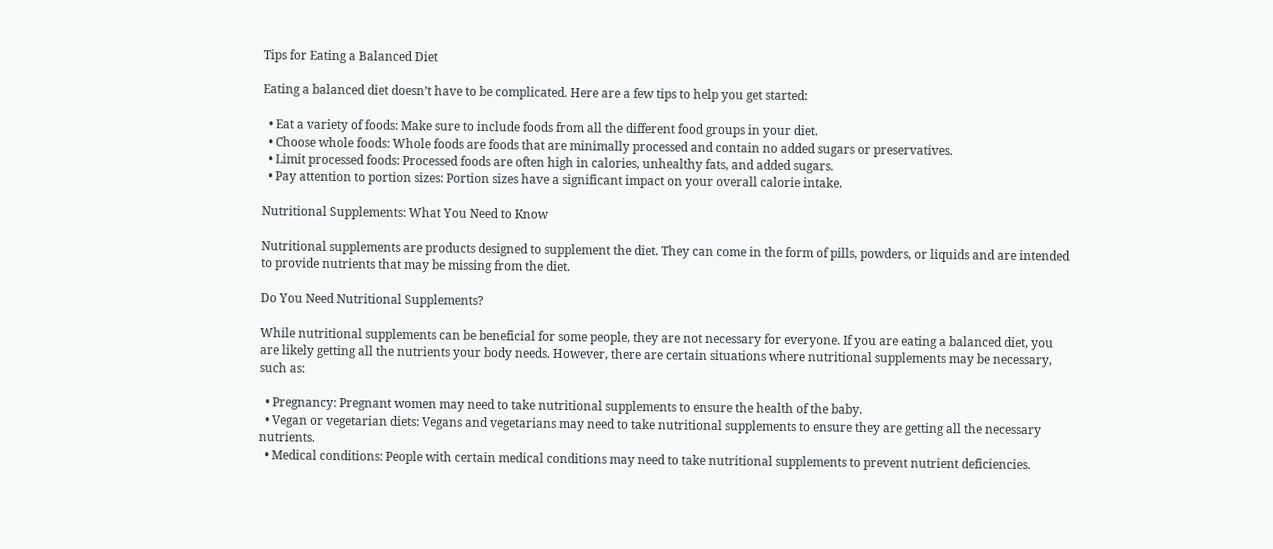Tips for Eating a Balanced Diet

Eating a balanced diet doesn’t have to be complicated. Here are a few tips to help you get started:

  • Eat a variety of foods: Make sure to include foods from all the different food groups in your diet.
  • Choose whole foods: Whole foods are foods that are minimally processed and contain no added sugars or preservatives.
  • Limit processed foods: Processed foods are often high in calories, unhealthy fats, and added sugars.
  • Pay attention to portion sizes: Portion sizes have a significant impact on your overall calorie intake.

Nutritional Supplements: What You Need to Know

Nutritional supplements are products designed to supplement the diet. They can come in the form of pills, powders, or liquids and are intended to provide nutrients that may be missing from the diet.

Do You Need Nutritional Supplements?

While nutritional supplements can be beneficial for some people, they are not necessary for everyone. If you are eating a balanced diet, you are likely getting all the nutrients your body needs. However, there are certain situations where nutritional supplements may be necessary, such as:

  • Pregnancy: Pregnant women may need to take nutritional supplements to ensure the health of the baby.
  • Vegan or vegetarian diets: Vegans and vegetarians may need to take nutritional supplements to ensure they are getting all the necessary nutrients.
  • Medical conditions: People with certain medical conditions may need to take nutritional supplements to prevent nutrient deficiencies.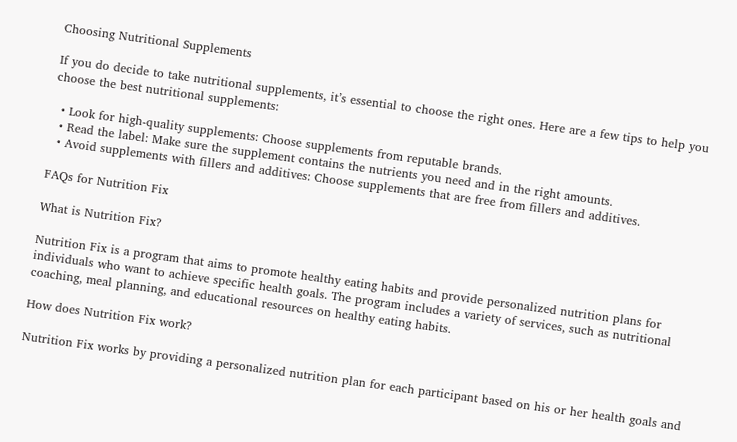Choosing Nutritional Supplements

If you do decide to take nutritional supplements, it’s essential to choose the right ones. Here are a few tips to help you choose the best nutritional supplements:

  • Look for high-quality supplements: Choose supplements from reputable brands.
  • Read the label: Make sure the supplement contains the nutrients you need and in the right amounts.
  • Avoid supplements with fillers and additives: Choose supplements that are free from fillers and additives.

FAQs for Nutrition Fix

What is Nutrition Fix?

Nutrition Fix is a program that aims to promote healthy eating habits and provide personalized nutrition plans for individuals who want to achieve specific health goals. The program includes a variety of services, such as nutritional coaching, meal planning, and educational resources on healthy eating habits.

How does Nutrition Fix work?

Nutrition Fix works by providing a personalized nutrition plan for each participant based on his or her health goals and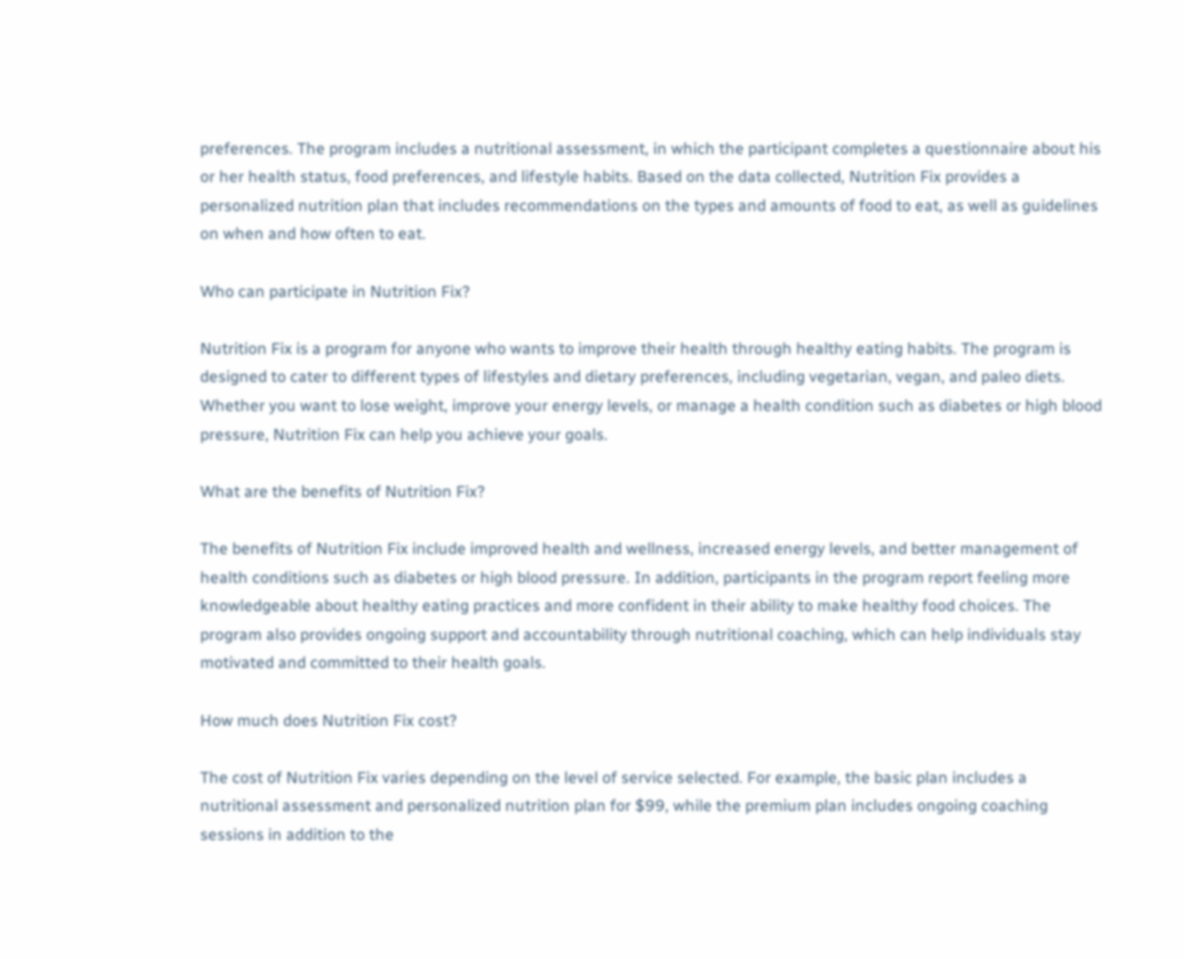preferences. The program includes a nutritional assessment, in which the participant completes a questionnaire about his or her health status, food preferences, and lifestyle habits. Based on the data collected, Nutrition Fix provides a personalized nutrition plan that includes recommendations on the types and amounts of food to eat, as well as guidelines on when and how often to eat.

Who can participate in Nutrition Fix?

Nutrition Fix is a program for anyone who wants to improve their health through healthy eating habits. The program is designed to cater to different types of lifestyles and dietary preferences, including vegetarian, vegan, and paleo diets. Whether you want to lose weight, improve your energy levels, or manage a health condition such as diabetes or high blood pressure, Nutrition Fix can help you achieve your goals.

What are the benefits of Nutrition Fix?

The benefits of Nutrition Fix include improved health and wellness, increased energy levels, and better management of health conditions such as diabetes or high blood pressure. In addition, participants in the program report feeling more knowledgeable about healthy eating practices and more confident in their ability to make healthy food choices. The program also provides ongoing support and accountability through nutritional coaching, which can help individuals stay motivated and committed to their health goals.

How much does Nutrition Fix cost?

The cost of Nutrition Fix varies depending on the level of service selected. For example, the basic plan includes a nutritional assessment and personalized nutrition plan for $99, while the premium plan includes ongoing coaching sessions in addition to the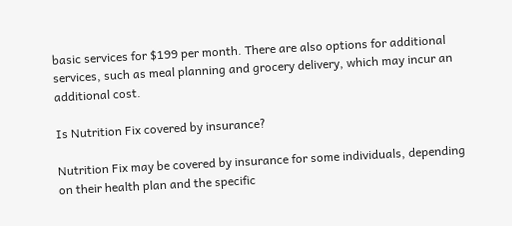basic services for $199 per month. There are also options for additional services, such as meal planning and grocery delivery, which may incur an additional cost.

Is Nutrition Fix covered by insurance?

Nutrition Fix may be covered by insurance for some individuals, depending on their health plan and the specific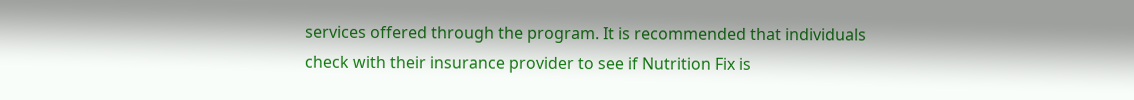services offered through the program. It is recommended that individuals check with their insurance provider to see if Nutrition Fix is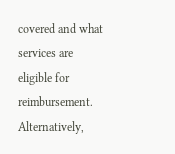covered and what services are eligible for reimbursement. Alternatively,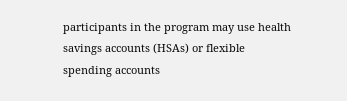participants in the program may use health savings accounts (HSAs) or flexible spending accounts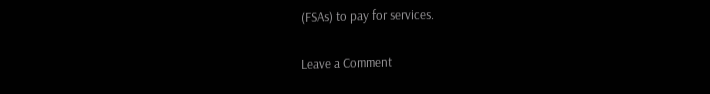(FSAs) to pay for services.

Leave a Comment